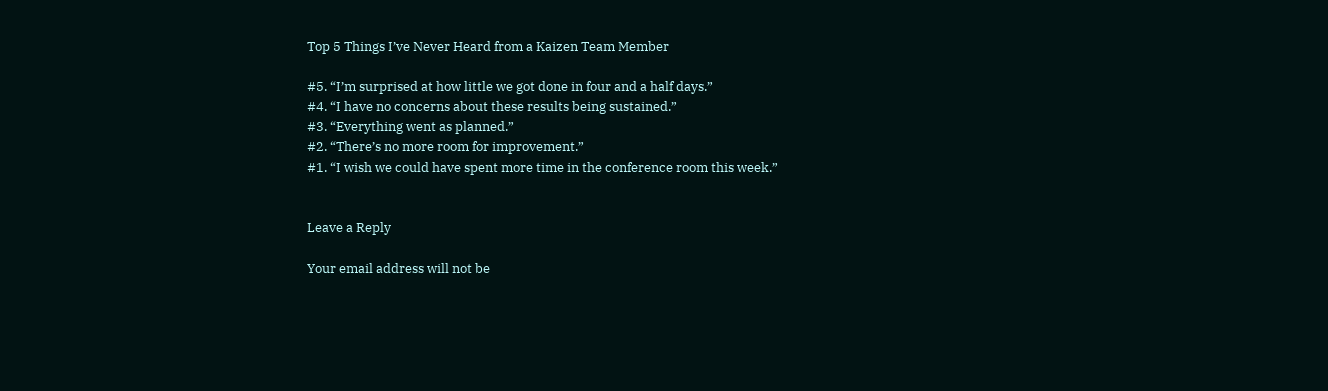Top 5 Things I’ve Never Heard from a Kaizen Team Member

#5. “I’m surprised at how little we got done in four and a half days.”
#4. “I have no concerns about these results being sustained.”
#3. “Everything went as planned.”
#2. “There’s no more room for improvement.”
#1. “I wish we could have spent more time in the conference room this week.”


Leave a Reply

Your email address will not be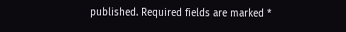published. Required fields are marked *